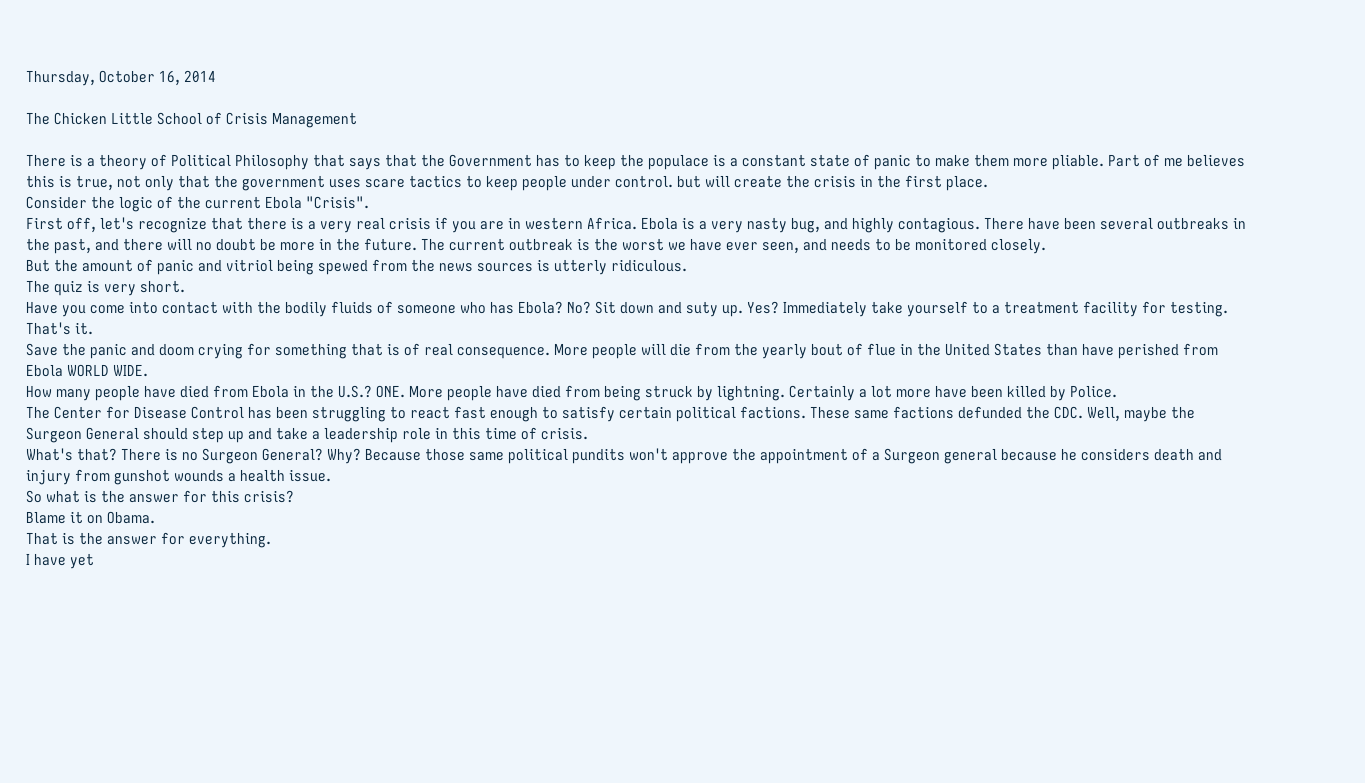Thursday, October 16, 2014

The Chicken Little School of Crisis Management

There is a theory of Political Philosophy that says that the Government has to keep the populace is a constant state of panic to make them more pliable. Part of me believes this is true, not only that the government uses scare tactics to keep people under control. but will create the crisis in the first place.
Consider the logic of the current Ebola "Crisis".
First off, let's recognize that there is a very real crisis if you are in western Africa. Ebola is a very nasty bug, and highly contagious. There have been several outbreaks in the past, and there will no doubt be more in the future. The current outbreak is the worst we have ever seen, and needs to be monitored closely.
But the amount of panic and vitriol being spewed from the news sources is utterly ridiculous.
The quiz is very short.
Have you come into contact with the bodily fluids of someone who has Ebola? No? Sit down and suty up. Yes? Immediately take yourself to a treatment facility for testing. That's it.
Save the panic and doom crying for something that is of real consequence. More people will die from the yearly bout of flue in the United States than have perished from Ebola WORLD WIDE.
How many people have died from Ebola in the U.S.? ONE. More people have died from being struck by lightning. Certainly a lot more have been killed by Police.
The Center for Disease Control has been struggling to react fast enough to satisfy certain political factions. These same factions defunded the CDC. Well, maybe the Surgeon General should step up and take a leadership role in this time of crisis.
What's that? There is no Surgeon General? Why? Because those same political pundits won't approve the appointment of a Surgeon general because he considers death and injury from gunshot wounds a health issue.
So what is the answer for this crisis?
Blame it on Obama.
That is the answer for everything.
I have yet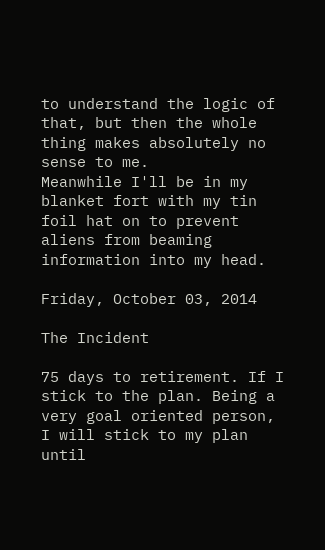to understand the logic of that, but then the whole thing makes absolutely no sense to me.
Meanwhile I'll be in my blanket fort with my tin foil hat on to prevent aliens from beaming information into my head.

Friday, October 03, 2014

The Incident

75 days to retirement. If I stick to the plan. Being a very goal oriented person, I will stick to my plan until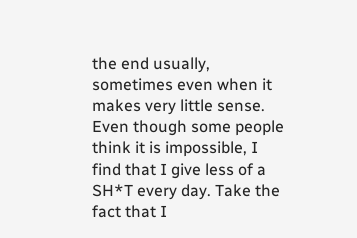the end usually, sometimes even when it makes very little sense.
Even though some people think it is impossible, I find that I give less of a SH*T every day. Take the fact that I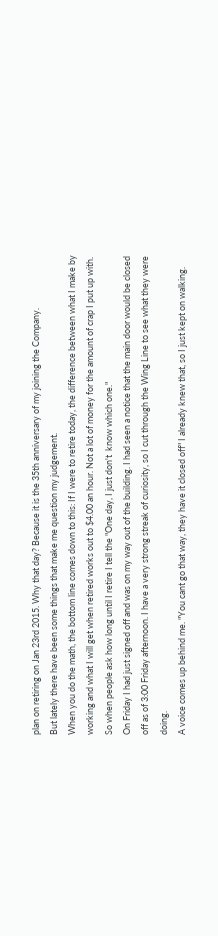plan on retiring on Jan 23rd 2015. Why that day? Because it is the 35th anniversary of my joining the Company.
But lately there have been some things that make me question my judgement.
When you do the math, the bottom line comes down to this: If I were to retire today, the difference between what I make by working and what I will get when retired works out to $4.00 an hour. Not a lot of money for the amount of crap I put up with. So when people ask how long until I retire I tell the "One day, I just don't  know which one."
On Friday I had just signed off and was on my way out of the building. I had seen a notice that the main door would be closed off as of 3:00 Friday afternoon. I have a very strong streak of curiosity, so I cut through the Wing Line to see what they were doing.
A voice comes up behind me. "You cant go that way, they have it closed off" I already knew that, so I just kept on walking.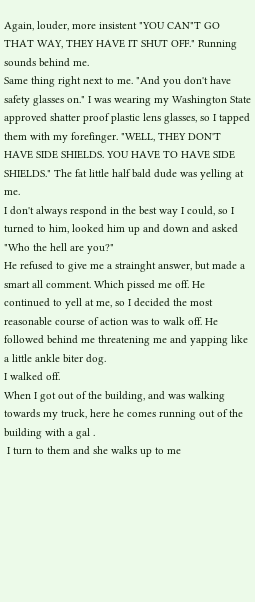Again, louder, more insistent "YOU CAN"T GO THAT WAY, THEY HAVE IT SHUT OFF." Running sounds behind me.
Same thing right next to me. "And you don't have safety glasses on." I was wearing my Washington State approved shatter proof plastic lens glasses, so I tapped them with my forefinger. "WELL, THEY DON'T HAVE SIDE SHIELDS. YOU HAVE TO HAVE SIDE SHIELDS." The fat little half bald dude was yelling at me.
I don't always respond in the best way I could, so I turned to him, looked him up and down and asked "Who the hell are you?"
He refused to give me a strainght answer, but made a smart all comment. Which pissed me off. He continued to yell at me, so I decided the most reasonable course of action was to walk off. He followed behind me threatening me and yapping like a little ankle biter dog.
I walked off.
When I got out of the building, and was walking towards my truck, here he comes running out of the building with a gal .
 I turn to them and she walks up to me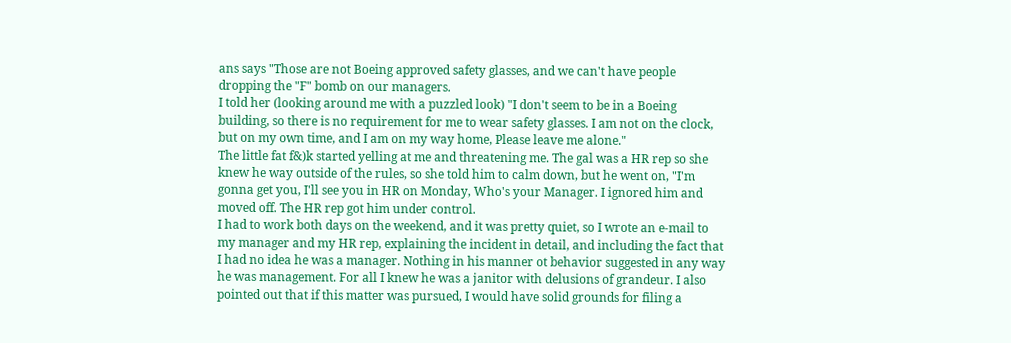ans says "Those are not Boeing approved safety glasses, and we can't have people dropping the "F" bomb on our managers.
I told her (looking around me with a puzzled look) "I don't seem to be in a Boeing building, so there is no requirement for me to wear safety glasses. I am not on the clock, but on my own time, and I am on my way home, Please leave me alone."
The little fat f&)k started yelling at me and threatening me. The gal was a HR rep so she knew he way outside of the rules, so she told him to calm down, but he went on, "I'm gonna get you, I'll see you in HR on Monday, Who's your Manager. I ignored him and moved off. The HR rep got him under control.
I had to work both days on the weekend, and it was pretty quiet, so I wrote an e-mail to my manager and my HR rep, explaining the incident in detail, and including the fact that I had no idea he was a manager. Nothing in his manner ot behavior suggested in any way he was management. For all I knew he was a janitor with delusions of grandeur. I also pointed out that if this matter was pursued, I would have solid grounds for filing a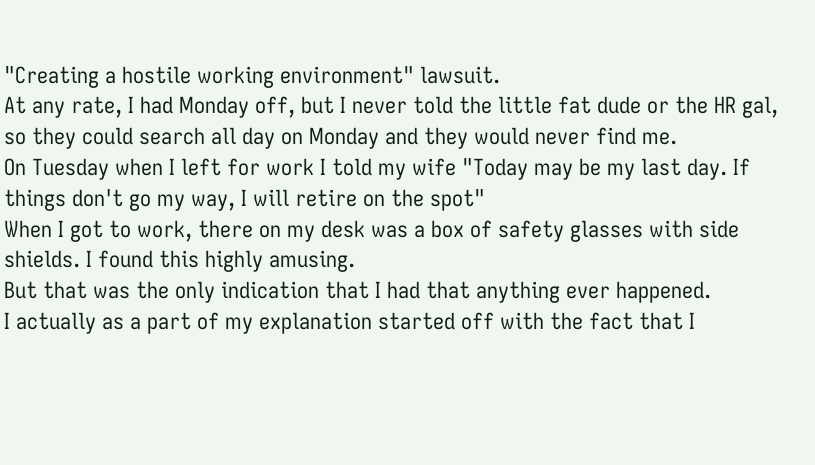"Creating a hostile working environment" lawsuit.
At any rate, I had Monday off, but I never told the little fat dude or the HR gal, so they could search all day on Monday and they would never find me.
On Tuesday when I left for work I told my wife "Today may be my last day. If things don't go my way, I will retire on the spot"
When I got to work, there on my desk was a box of safety glasses with side shields. I found this highly amusing.
But that was the only indication that I had that anything ever happened.
I actually as a part of my explanation started off with the fact that I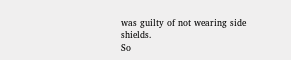was guilty of not wearing side shields.
So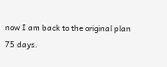now I am back to the original plan
75 days.